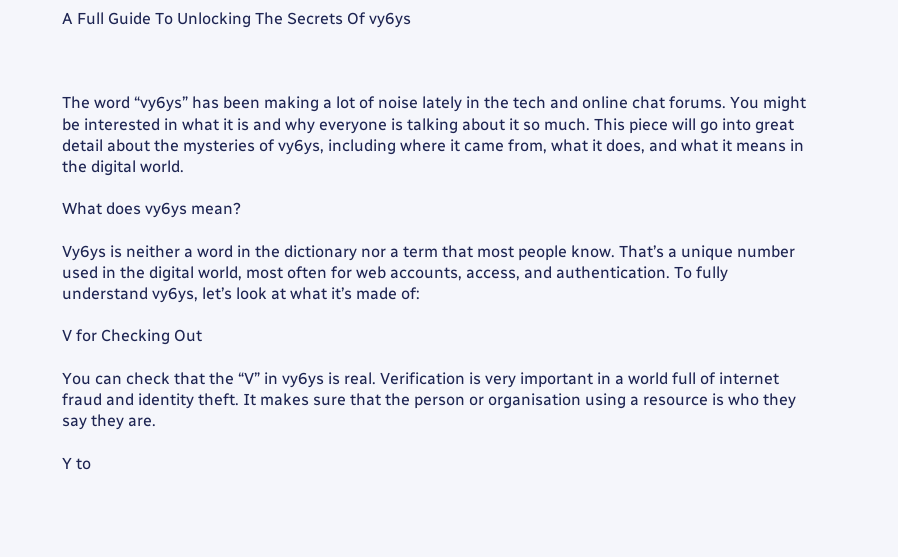A Full Guide To Unlocking The Secrets Of vy6ys



The word “vy6ys” has been making a lot of noise lately in the tech and online chat forums. You might be interested in what it is and why everyone is talking about it so much. This piece will go into great detail about the mysteries of vy6ys, including where it came from, what it does, and what it means in the digital world.

What does vy6ys mean?

Vy6ys is neither a word in the dictionary nor a term that most people know. That’s a unique number used in the digital world, most often for web accounts, access, and authentication. To fully understand vy6ys, let’s look at what it’s made of:

V for Checking Out

You can check that the “V” in vy6ys is real. Verification is very important in a world full of internet fraud and identity theft. It makes sure that the person or organisation using a resource is who they say they are.

Y to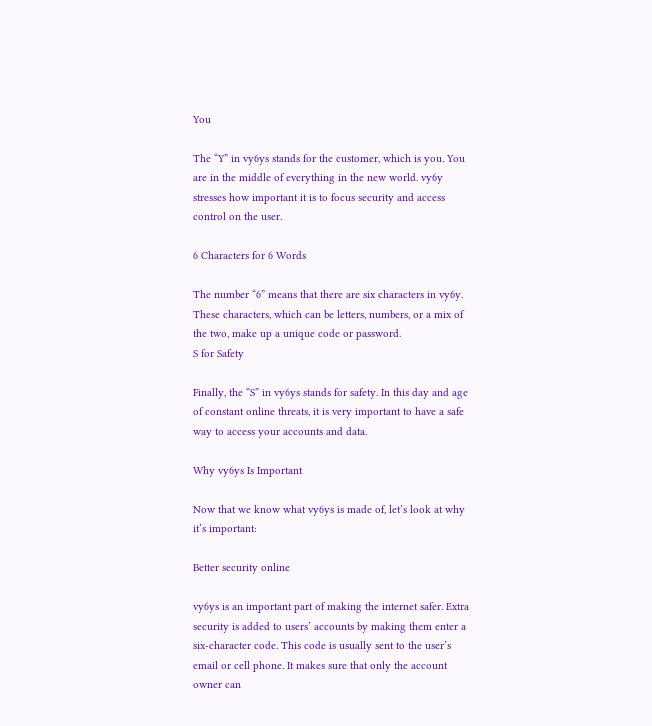You

The “Y” in vy6ys stands for the customer, which is you. You are in the middle of everything in the new world. vy6y stresses how important it is to focus security and access control on the user.

6 Characters for 6 Words

The number “6” means that there are six characters in vy6y. These characters, which can be letters, numbers, or a mix of the two, make up a unique code or password.
S for Safety

Finally, the “S” in vy6ys stands for safety. In this day and age of constant online threats, it is very important to have a safe way to access your accounts and data.

Why vy6ys Is Important

Now that we know what vy6ys is made of, let’s look at why it’s important:

Better security online

vy6ys is an important part of making the internet safer. Extra security is added to users’ accounts by making them enter a six-character code. This code is usually sent to the user’s email or cell phone. It makes sure that only the account owner can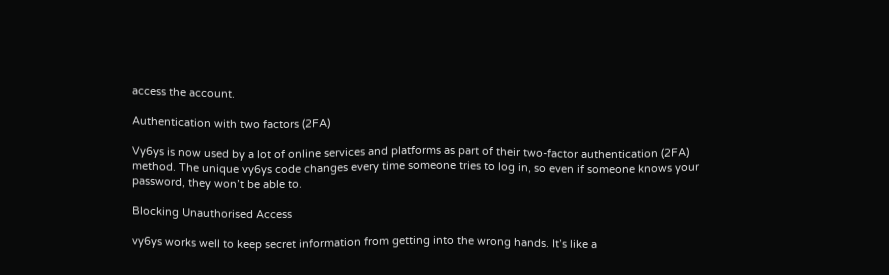access the account.

Authentication with two factors (2FA)

Vy6ys is now used by a lot of online services and platforms as part of their two-factor authentication (2FA) method. The unique vy6ys code changes every time someone tries to log in, so even if someone knows your password, they won’t be able to.

Blocking Unauthorised Access

vy6ys works well to keep secret information from getting into the wrong hands. It’s like a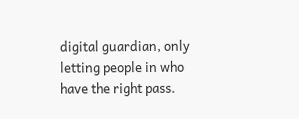digital guardian, only letting people in who have the right pass.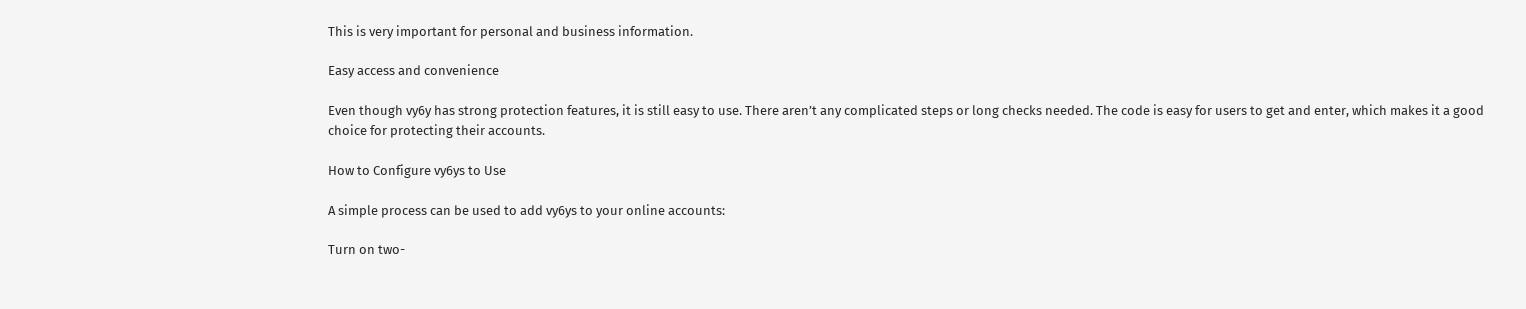This is very important for personal and business information.

Easy access and convenience

Even though vy6y has strong protection features, it is still easy to use. There aren’t any complicated steps or long checks needed. The code is easy for users to get and enter, which makes it a good choice for protecting their accounts.

How to Configure vy6ys to Use

A simple process can be used to add vy6ys to your online accounts:

Turn on two-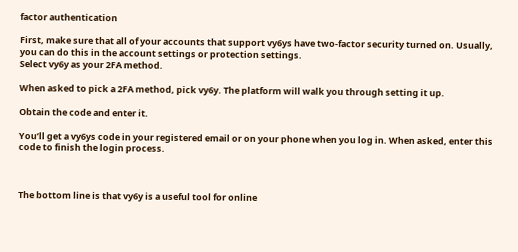factor authentication

First, make sure that all of your accounts that support vy6ys have two-factor security turned on. Usually, you can do this in the account settings or protection settings.
Select vy6y as your 2FA method.

When asked to pick a 2FA method, pick vy6y. The platform will walk you through setting it up.

Obtain the code and enter it.

You’ll get a vy6ys code in your registered email or on your phone when you log in. When asked, enter this code to finish the login process.



The bottom line is that vy6y is a useful tool for online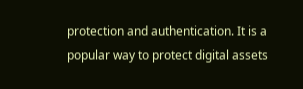protection and authentication. It is a popular way to protect digital assets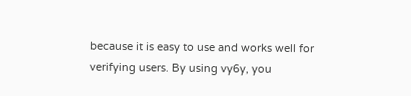because it is easy to use and works well for verifying users. By using vy6y, you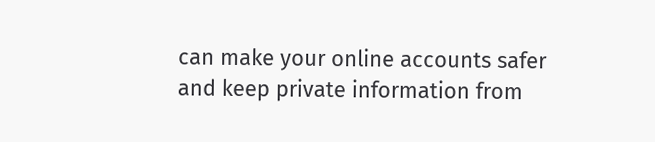can make your online accounts safer and keep private information from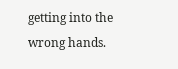getting into the wrong hands.